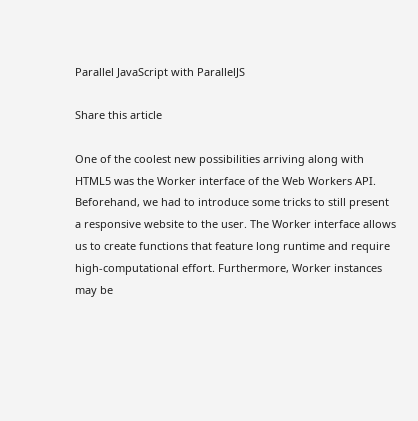Parallel JavaScript with ParallelJS

Share this article

One of the coolest new possibilities arriving along with HTML5 was the Worker interface of the Web Workers API. Beforehand, we had to introduce some tricks to still present a responsive website to the user. The Worker interface allows us to create functions that feature long runtime and require high-computational effort. Furthermore, Worker instances may be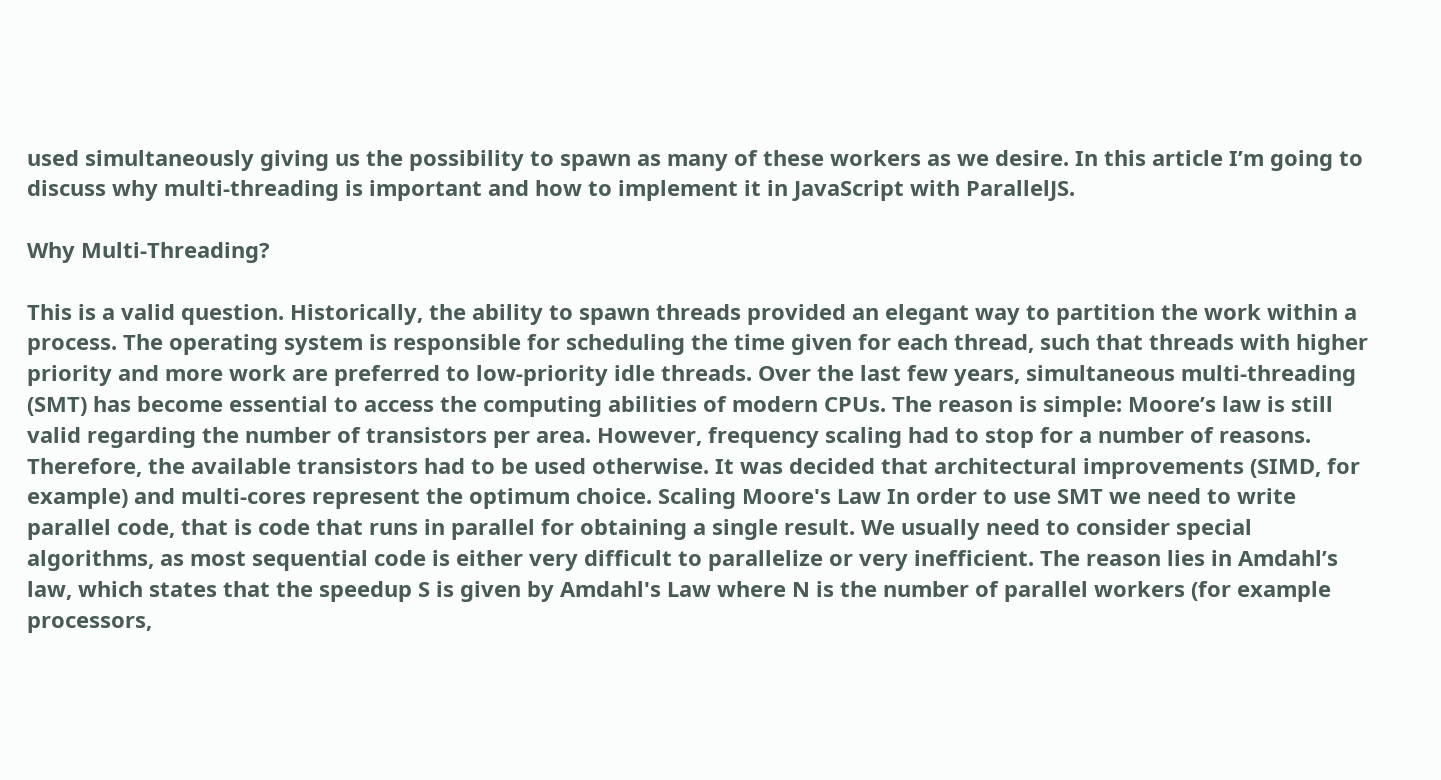used simultaneously giving us the possibility to spawn as many of these workers as we desire. In this article I’m going to discuss why multi-threading is important and how to implement it in JavaScript with ParallelJS.

Why Multi-Threading?

This is a valid question. Historically, the ability to spawn threads provided an elegant way to partition the work within a process. The operating system is responsible for scheduling the time given for each thread, such that threads with higher priority and more work are preferred to low-priority idle threads. Over the last few years, simultaneous multi-threading (SMT) has become essential to access the computing abilities of modern CPUs. The reason is simple: Moore’s law is still valid regarding the number of transistors per area. However, frequency scaling had to stop for a number of reasons. Therefore, the available transistors had to be used otherwise. It was decided that architectural improvements (SIMD, for example) and multi-cores represent the optimum choice. Scaling Moore's Law In order to use SMT we need to write parallel code, that is code that runs in parallel for obtaining a single result. We usually need to consider special algorithms, as most sequential code is either very difficult to parallelize or very inefficient. The reason lies in Amdahl’s law, which states that the speedup S is given by Amdahl's Law where N is the number of parallel workers (for example processors,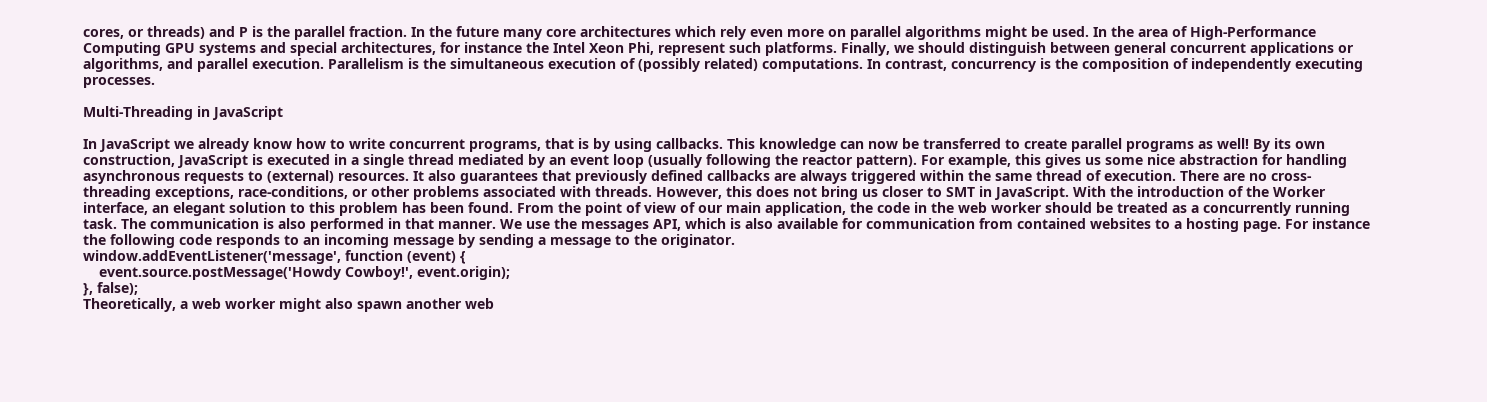cores, or threads) and P is the parallel fraction. In the future many core architectures which rely even more on parallel algorithms might be used. In the area of High-Performance Computing GPU systems and special architectures, for instance the Intel Xeon Phi, represent such platforms. Finally, we should distinguish between general concurrent applications or algorithms, and parallel execution. Parallelism is the simultaneous execution of (possibly related) computations. In contrast, concurrency is the composition of independently executing processes.

Multi-Threading in JavaScript

In JavaScript we already know how to write concurrent programs, that is by using callbacks. This knowledge can now be transferred to create parallel programs as well! By its own construction, JavaScript is executed in a single thread mediated by an event loop (usually following the reactor pattern). For example, this gives us some nice abstraction for handling asynchronous requests to (external) resources. It also guarantees that previously defined callbacks are always triggered within the same thread of execution. There are no cross-threading exceptions, race-conditions, or other problems associated with threads. However, this does not bring us closer to SMT in JavaScript. With the introduction of the Worker interface, an elegant solution to this problem has been found. From the point of view of our main application, the code in the web worker should be treated as a concurrently running task. The communication is also performed in that manner. We use the messages API, which is also available for communication from contained websites to a hosting page. For instance the following code responds to an incoming message by sending a message to the originator.
window.addEventListener('message', function (event) {
    event.source.postMessage('Howdy Cowboy!', event.origin);
}, false);
Theoretically, a web worker might also spawn another web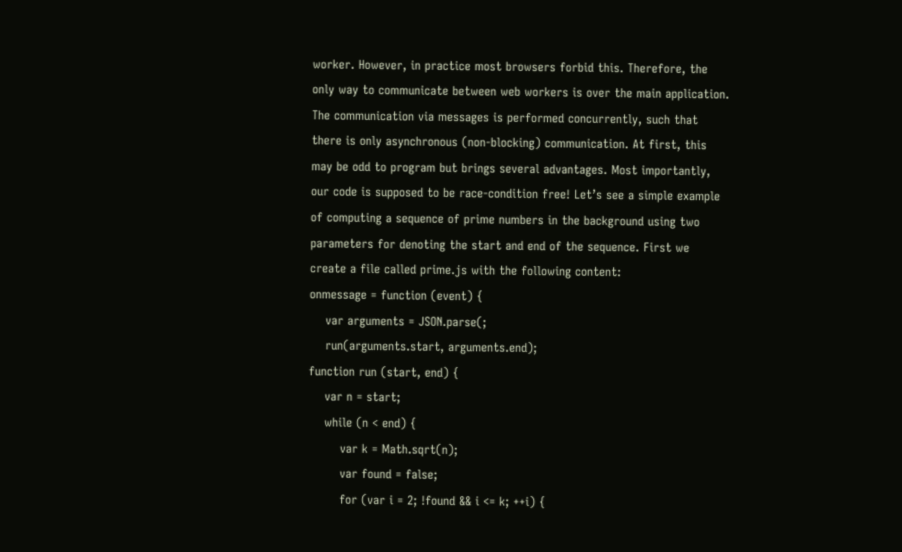worker. However, in practice most browsers forbid this. Therefore, the only way to communicate between web workers is over the main application. The communication via messages is performed concurrently, such that there is only asynchronous (non-blocking) communication. At first, this may be odd to program but brings several advantages. Most importantly, our code is supposed to be race-condition free! Let’s see a simple example of computing a sequence of prime numbers in the background using two parameters for denoting the start and end of the sequence. First we create a file called prime.js with the following content:
onmessage = function (event) {
    var arguments = JSON.parse(;
    run(arguments.start, arguments.end);
function run (start, end) {
    var n = start;
    while (n < end) {
        var k = Math.sqrt(n);
        var found = false;
        for (var i = 2; !found && i <= k; ++i) {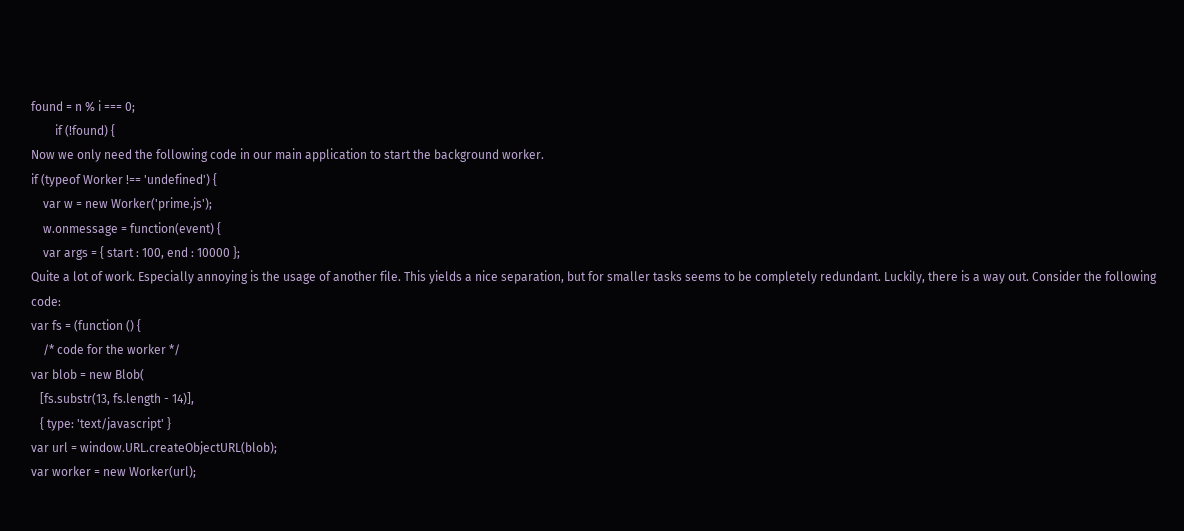found = n % i === 0;
        if (!found) {
Now we only need the following code in our main application to start the background worker.
if (typeof Worker !== 'undefined') {
    var w = new Worker('prime.js');
    w.onmessage = function(event) {
    var args = { start : 100, end : 10000 };
Quite a lot of work. Especially annoying is the usage of another file. This yields a nice separation, but for smaller tasks seems to be completely redundant. Luckily, there is a way out. Consider the following code:
var fs = (function () {
    /* code for the worker */
var blob = new Blob(
   [fs.substr(13, fs.length - 14)],
   { type: 'text/javascript' }
var url = window.URL.createObjectURL(blob);
var worker = new Worker(url);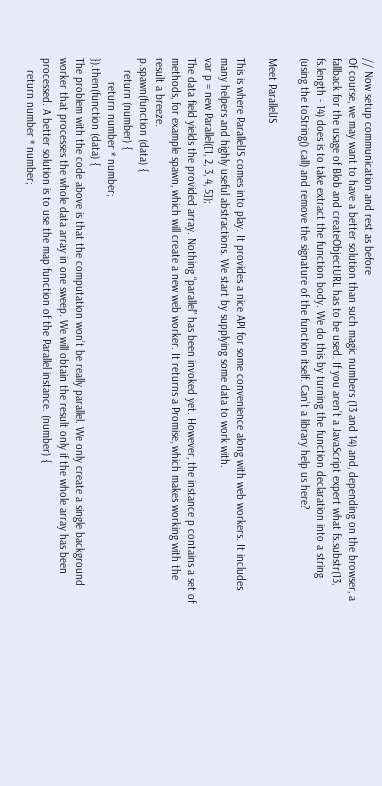// Now setup communication and rest as before
Of course, we may want to have a better solution than such magic numbers (13 and 14) and, depending on the browser, a fallback for the usage of Blob and createObjectURL has to be used. If you aren’t a JavaScript expert what fs.substr(13, fs.length - 14) does is to take extract the function body. We do this by turning the function declaration into a string (using the toString() call) and remove the signature of the function itself. Can’t a library help us here?

Meet ParallelJS

This is where ParallelJS comes into play. It provides a nice API for some convenience along with web workers. It includes many helpers and highly useful abstractions. We start by supplying some data to work with.
var p = new Parallel([1, 2, 3, 4, 5]);
The data field yields the provided array. Nothing “parallel” has been invoked yet. However, the instance p contains a set of methods, for example spawn, which will create a new web worker. It returns a Promise, which makes working with the result a breeze.
p.spawn(function (data) {
    return (number) {
        return number * number;
}).then(function (data) {
The problem with the code above is that the computation won’t be really parallel. We only create a single background worker that processes the whole data array in one sweep. We will obtain the result only if the whole array has been processed. A better solution is to use the map function of the Parallel instance. (number) {
    return number * number;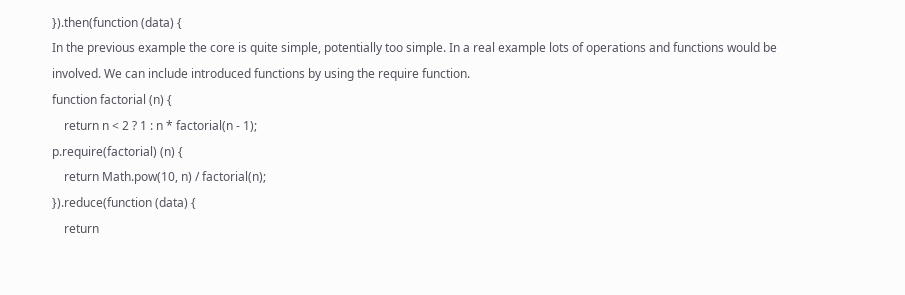}).then(function (data) {
In the previous example the core is quite simple, potentially too simple. In a real example lots of operations and functions would be involved. We can include introduced functions by using the require function.
function factorial (n) {
    return n < 2 ? 1 : n * factorial(n - 1);
p.require(factorial) (n) {
    return Math.pow(10, n) / factorial(n);
}).reduce(function (data) {
    return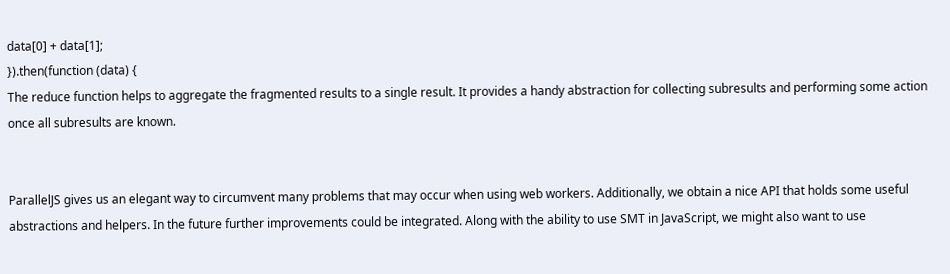data[0] + data[1];
}).then(function (data) {
The reduce function helps to aggregate the fragmented results to a single result. It provides a handy abstraction for collecting subresults and performing some action once all subresults are known.


ParallelJS gives us an elegant way to circumvent many problems that may occur when using web workers. Additionally, we obtain a nice API that holds some useful abstractions and helpers. In the future further improvements could be integrated. Along with the ability to use SMT in JavaScript, we might also want to use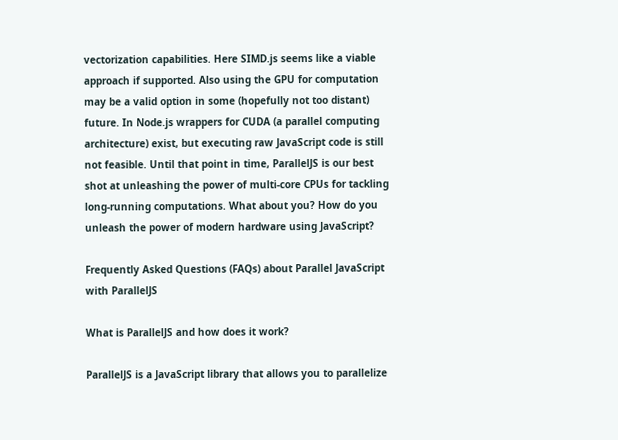vectorization capabilities. Here SIMD.js seems like a viable approach if supported. Also using the GPU for computation may be a valid option in some (hopefully not too distant) future. In Node.js wrappers for CUDA (a parallel computing architecture) exist, but executing raw JavaScript code is still not feasible. Until that point in time, ParallelJS is our best shot at unleashing the power of multi-core CPUs for tackling long-running computations. What about you? How do you unleash the power of modern hardware using JavaScript?

Frequently Asked Questions (FAQs) about Parallel JavaScript with ParallelJS

What is ParallelJS and how does it work?

ParallelJS is a JavaScript library that allows you to parallelize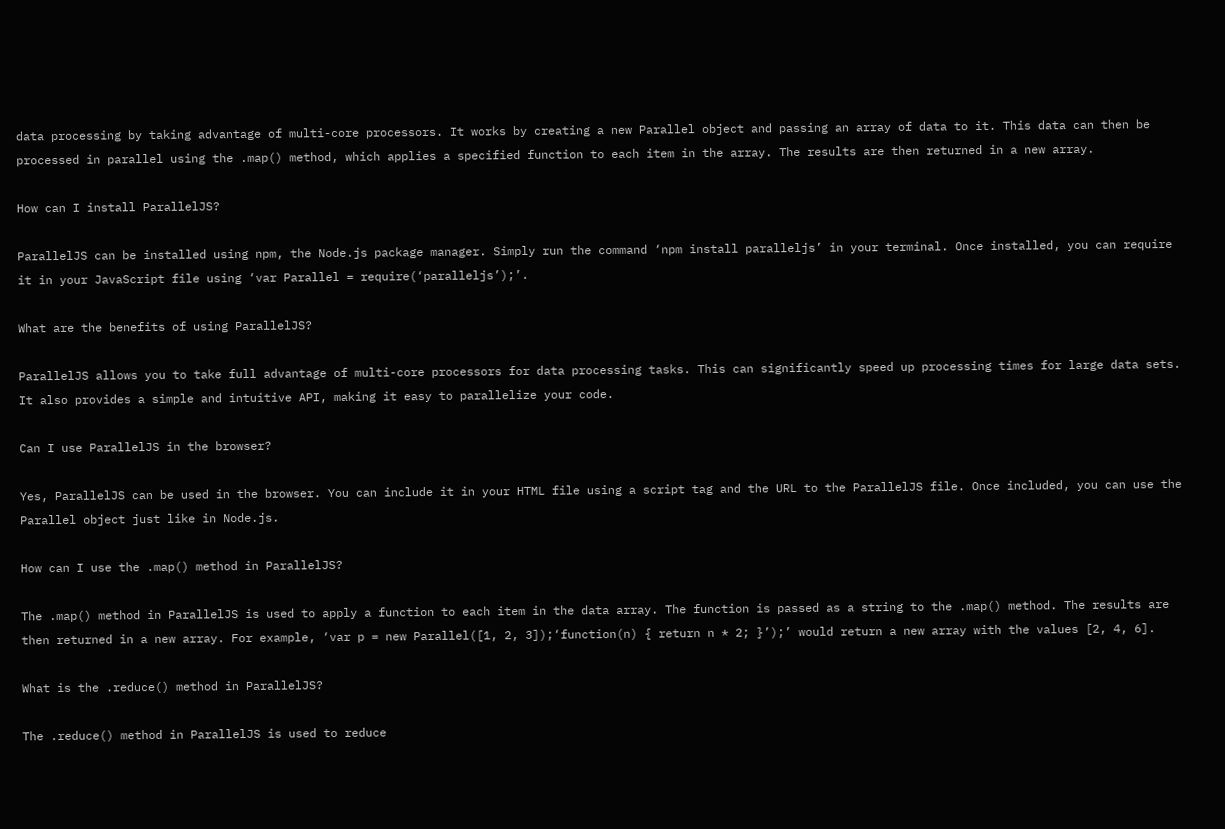data processing by taking advantage of multi-core processors. It works by creating a new Parallel object and passing an array of data to it. This data can then be processed in parallel using the .map() method, which applies a specified function to each item in the array. The results are then returned in a new array.

How can I install ParallelJS?

ParallelJS can be installed using npm, the Node.js package manager. Simply run the command ‘npm install paralleljs’ in your terminal. Once installed, you can require it in your JavaScript file using ‘var Parallel = require(‘paralleljs’);’.

What are the benefits of using ParallelJS?

ParallelJS allows you to take full advantage of multi-core processors for data processing tasks. This can significantly speed up processing times for large data sets. It also provides a simple and intuitive API, making it easy to parallelize your code.

Can I use ParallelJS in the browser?

Yes, ParallelJS can be used in the browser. You can include it in your HTML file using a script tag and the URL to the ParallelJS file. Once included, you can use the Parallel object just like in Node.js.

How can I use the .map() method in ParallelJS?

The .map() method in ParallelJS is used to apply a function to each item in the data array. The function is passed as a string to the .map() method. The results are then returned in a new array. For example, ‘var p = new Parallel([1, 2, 3]);‘function(n) { return n * 2; }’);’ would return a new array with the values [2, 4, 6].

What is the .reduce() method in ParallelJS?

The .reduce() method in ParallelJS is used to reduce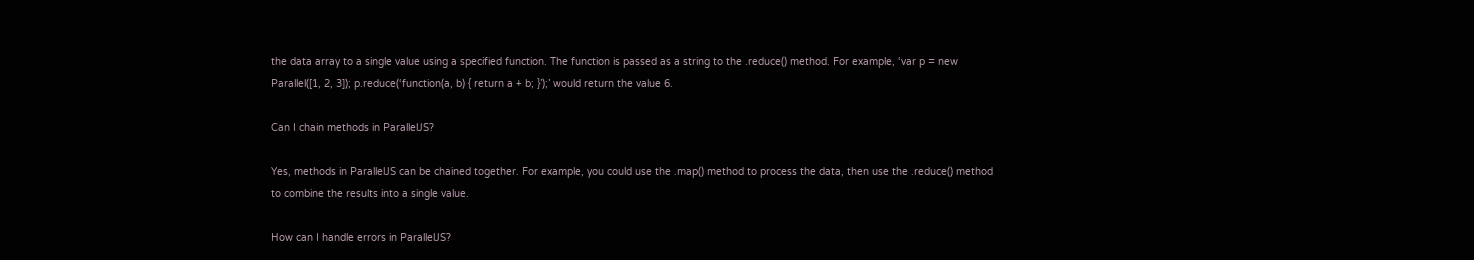the data array to a single value using a specified function. The function is passed as a string to the .reduce() method. For example, ‘var p = new Parallel([1, 2, 3]); p.reduce(‘function(a, b) { return a + b; }’);’ would return the value 6.

Can I chain methods in ParallelJS?

Yes, methods in ParallelJS can be chained together. For example, you could use the .map() method to process the data, then use the .reduce() method to combine the results into a single value.

How can I handle errors in ParallelJS?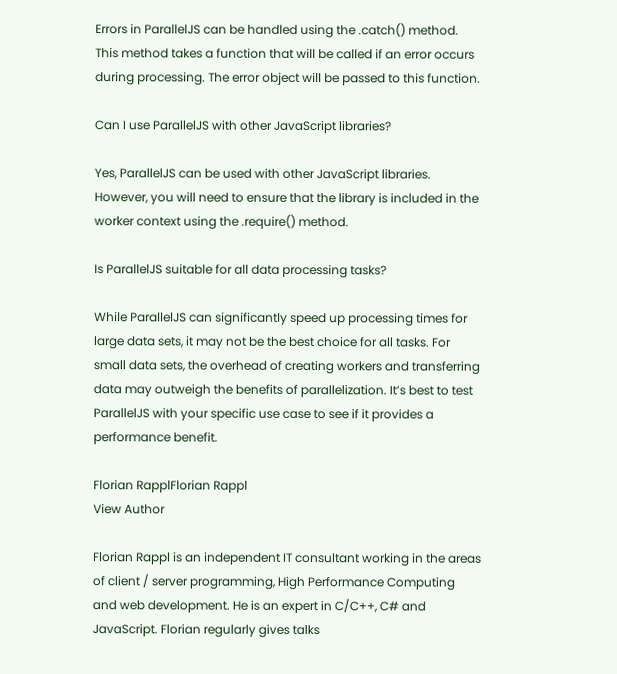Errors in ParallelJS can be handled using the .catch() method. This method takes a function that will be called if an error occurs during processing. The error object will be passed to this function.

Can I use ParallelJS with other JavaScript libraries?

Yes, ParallelJS can be used with other JavaScript libraries. However, you will need to ensure that the library is included in the worker context using the .require() method.

Is ParallelJS suitable for all data processing tasks?

While ParallelJS can significantly speed up processing times for large data sets, it may not be the best choice for all tasks. For small data sets, the overhead of creating workers and transferring data may outweigh the benefits of parallelization. It’s best to test ParallelJS with your specific use case to see if it provides a performance benefit.

Florian RapplFlorian Rappl
View Author

Florian Rappl is an independent IT consultant working in the areas of client / server programming, High Performance Computing and web development. He is an expert in C/C++, C# and JavaScript. Florian regularly gives talks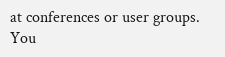at conferences or user groups. You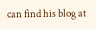can find his blog at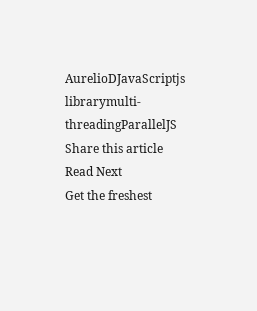AurelioDJavaScriptjs librarymulti-threadingParallelJS
Share this article
Read Next
Get the freshest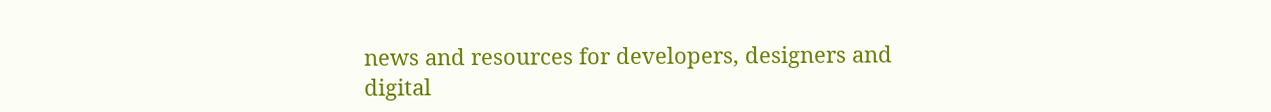news and resources for developers, designers and digital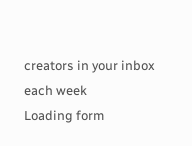creators in your inbox each week
Loading form